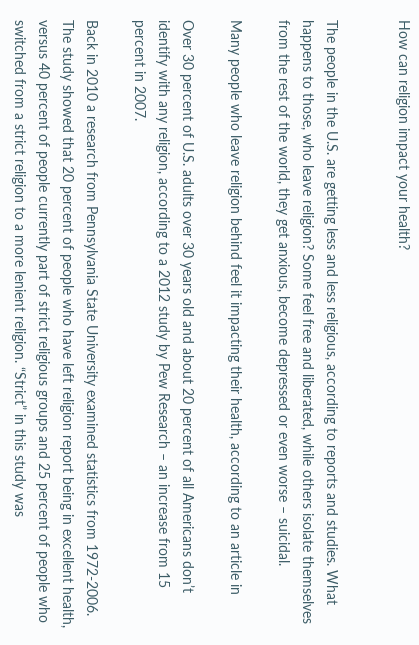How can religion impact your health?


The people in the U.S. are getting less and less religious, according to reports and studies. What happens to those, who leave religion? Some feel free and liberated, while others isolate themselves from the rest of the world, they get anxious, become depressed or even worse – suicidal.

Many people who leave religion behind feel it impacting their health, according to an article in

Over 30 percent of U.S. adults over 30 years old and about 20 percent of all Americans don’t identify with any religion, according to a 2012 study by Pew Research – an increase from 15 percent in 2007.

Back in 2010 a research from Pennsylvania State University examined statistics from 1972-2006. The study showed that 20 percent of people who have left religion report being in excellent health, versus 40 percent of people currently part of strict religious groups and 25 percent of people who switched from a strict religion to a more lenient religion. “Strict” in this study was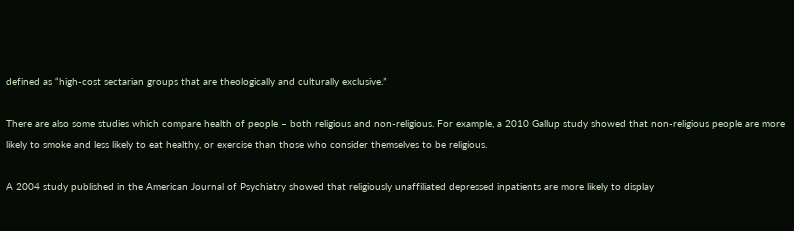defined as “high-cost sectarian groups that are theologically and culturally exclusive.”

There are also some studies which compare health of people – both religious and non-religious. For example, a 2010 Gallup study showed that non-religious people are more likely to smoke and less likely to eat healthy, or exercise than those who consider themselves to be religious.

A 2004 study published in the American Journal of Psychiatry showed that religiously unaffiliated depressed inpatients are more likely to display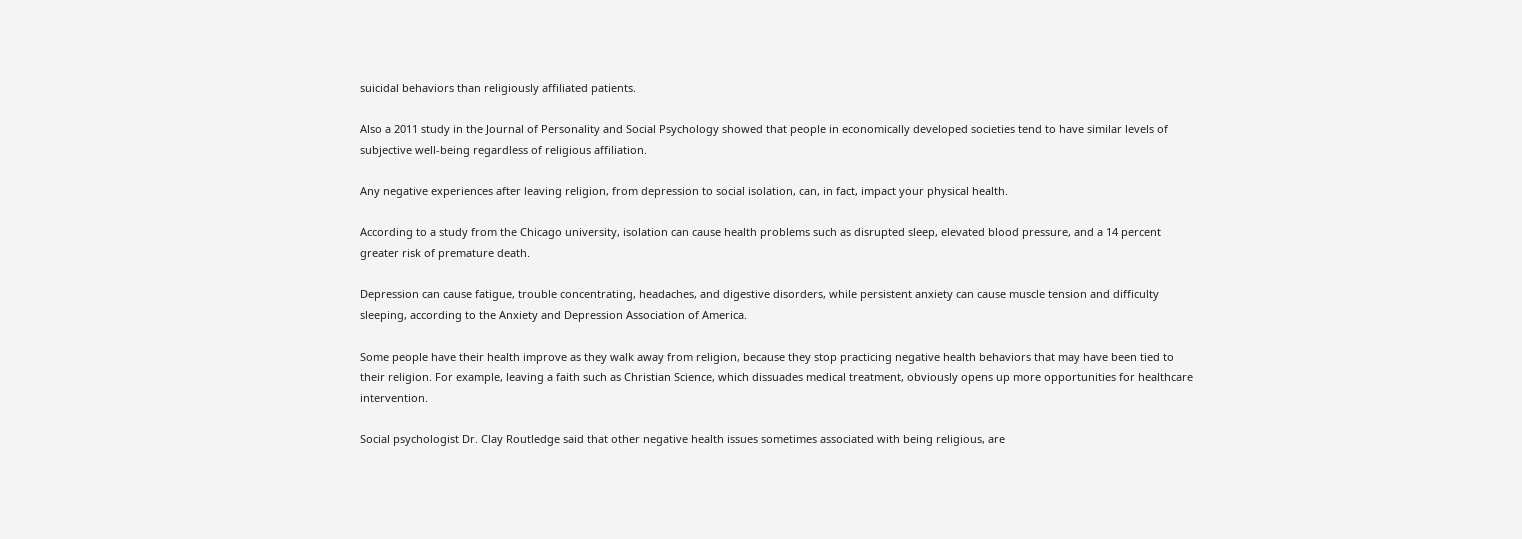suicidal behaviors than religiously affiliated patients.

Also a 2011 study in the Journal of Personality and Social Psychology showed that people in economically developed societies tend to have similar levels of subjective well-being regardless of religious affiliation.

Any negative experiences after leaving religion, from depression to social isolation, can, in fact, impact your physical health.

According to a study from the Chicago university, isolation can cause health problems such as disrupted sleep, elevated blood pressure, and a 14 percent greater risk of premature death.

Depression can cause fatigue, trouble concentrating, headaches, and digestive disorders, while persistent anxiety can cause muscle tension and difficulty sleeping, according to the Anxiety and Depression Association of America.

Some people have their health improve as they walk away from religion, because they stop practicing negative health behaviors that may have been tied to their religion. For example, leaving a faith such as Christian Science, which dissuades medical treatment, obviously opens up more opportunities for healthcare intervention.

Social psychologist Dr. Clay Routledge said that other negative health issues sometimes associated with being religious, are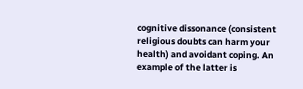cognitive dissonance (consistent religious doubts can harm your health) and avoidant coping. An example of the latter is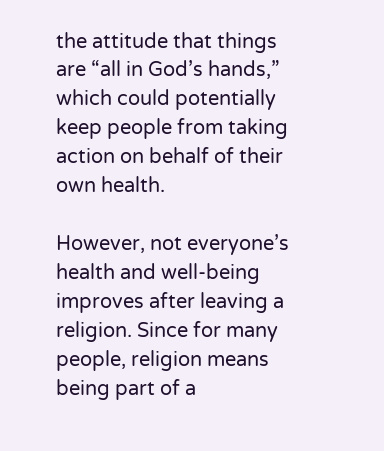the attitude that things are “all in God’s hands,” which could potentially keep people from taking action on behalf of their own health.

However, not everyone’s health and well-being improves after leaving a religion. Since for many people, religion means being part of a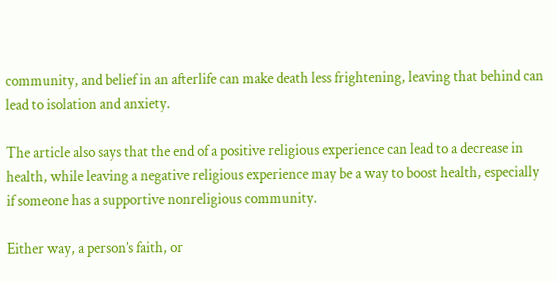community, and belief in an afterlife can make death less frightening, leaving that behind can lead to isolation and anxiety.

The article also says that the end of a positive religious experience can lead to a decrease in health, while leaving a negative religious experience may be a way to boost health, especially if someone has a supportive nonreligious community.

Either way, a person’s faith, or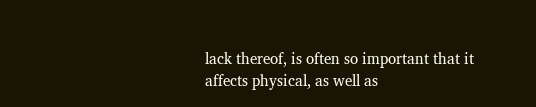lack thereof, is often so important that it affects physical, as well as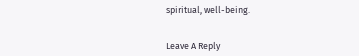spiritual, well-being.


Leave A Reply